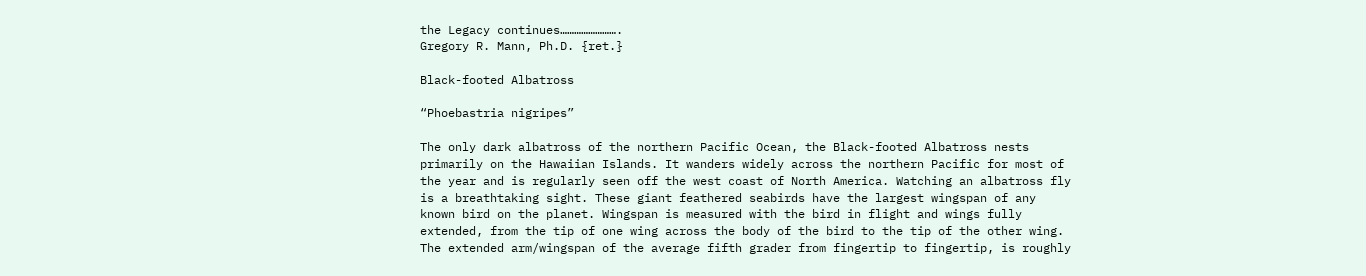the Legacy continues…………………….
Gregory R. Mann, Ph.D. {ret.}

Black-footed Albatross

“Phoebastria nigripes”

The only dark albatross of the northern Pacific Ocean, the Black-footed Albatross nests primarily on the Hawaiian Islands. It wanders widely across the northern Pacific for most of the year and is regularly seen off the west coast of North America. Watching an albatross fly is a breathtaking sight. These giant feathered seabirds have the largest wingspan of any known bird on the planet. Wingspan is measured with the bird in flight and wings fully extended, from the tip of one wing across the body of the bird to the tip of the other wing. The extended arm/wingspan of the average fifth grader from fingertip to fingertip, is roughly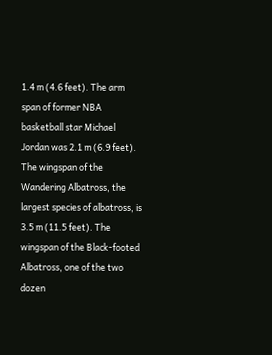1.4 m (4.6 feet). The arm span of former NBA basketball star Michael Jordan was 2.1 m (6.9 feet). The wingspan of the Wandering Albatross, the largest species of albatross, is 3.5 m (11.5 feet). The wingspan of the Black-footed Albatross, one of the two dozen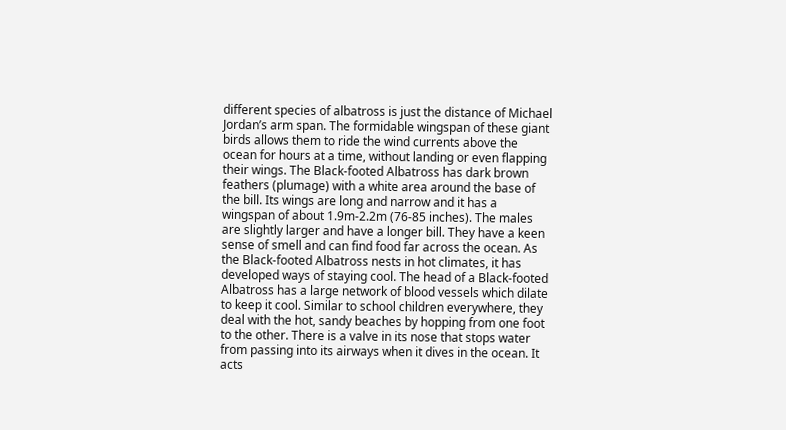different species of albatross is just the distance of Michael Jordan’s arm span. The formidable wingspan of these giant birds allows them to ride the wind currents above the ocean for hours at a time, without landing or even flapping their wings. The Black-footed Albatross has dark brown feathers (plumage) with a white area around the base of the bill. Its wings are long and narrow and it has a wingspan of about 1.9m-2.2m (76-85 inches). The males are slightly larger and have a longer bill. They have a keen sense of smell and can find food far across the ocean. As the Black-footed Albatross nests in hot climates, it has developed ways of staying cool. The head of a Black-footed Albatross has a large network of blood vessels which dilate to keep it cool. Similar to school children everywhere, they deal with the hot, sandy beaches by hopping from one foot to the other. There is a valve in its nose that stops water from passing into its airways when it dives in the ocean. It acts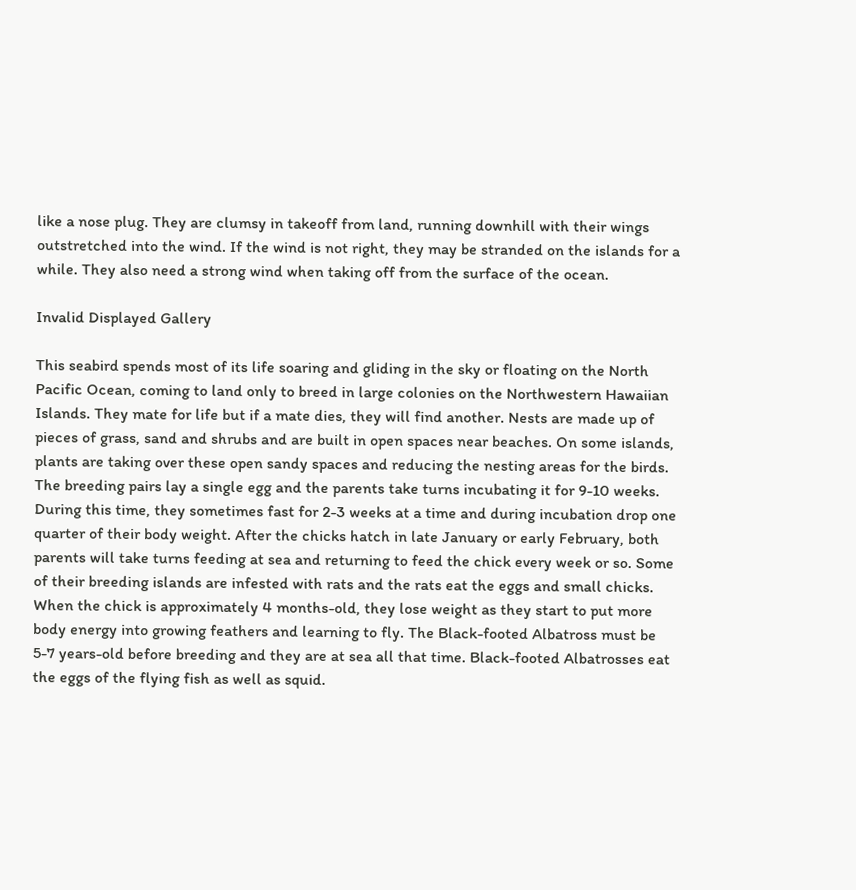like a nose plug. They are clumsy in takeoff from land, running downhill with their wings outstretched into the wind. If the wind is not right, they may be stranded on the islands for a while. They also need a strong wind when taking off from the surface of the ocean.

Invalid Displayed Gallery

This seabird spends most of its life soaring and gliding in the sky or floating on the North Pacific Ocean, coming to land only to breed in large colonies on the Northwestern Hawaiian Islands. They mate for life but if a mate dies, they will find another. Nests are made up of pieces of grass, sand and shrubs and are built in open spaces near beaches. On some islands, plants are taking over these open sandy spaces and reducing the nesting areas for the birds. The breeding pairs lay a single egg and the parents take turns incubating it for 9-10 weeks. During this time, they sometimes fast for 2-3 weeks at a time and during incubation drop one quarter of their body weight. After the chicks hatch in late January or early February, both parents will take turns feeding at sea and returning to feed the chick every week or so. Some of their breeding islands are infested with rats and the rats eat the eggs and small chicks. When the chick is approximately 4 months-old, they lose weight as they start to put more body energy into growing feathers and learning to fly. The Black-footed Albatross must be 5-7 years-old before breeding and they are at sea all that time. Black-footed Albatrosses eat the eggs of the flying fish as well as squid.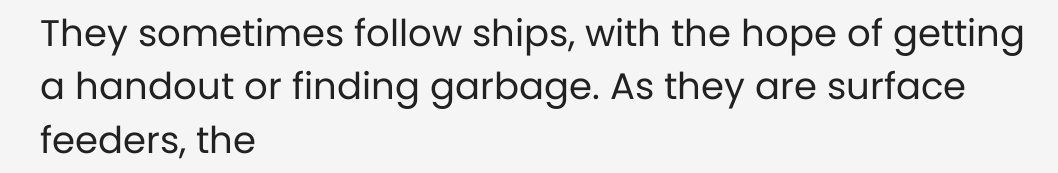They sometimes follow ships, with the hope of getting a handout or finding garbage. As they are surface feeders, the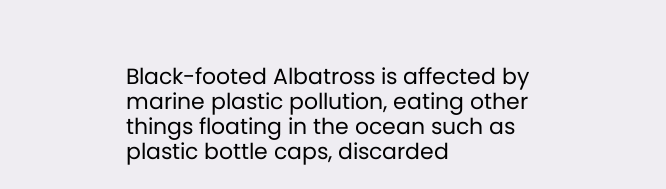Black-footed Albatross is affected by marine plastic pollution, eating other things floating in the ocean such as plastic bottle caps, discarded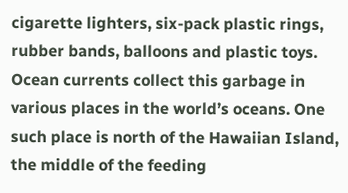cigarette lighters, six-pack plastic rings, rubber bands, balloons and plastic toys. Ocean currents collect this garbage in various places in the world’s oceans. One such place is north of the Hawaiian Island, the middle of the feeding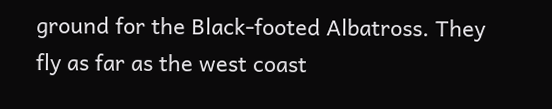ground for the Black-footed Albatross. They fly as far as the west coast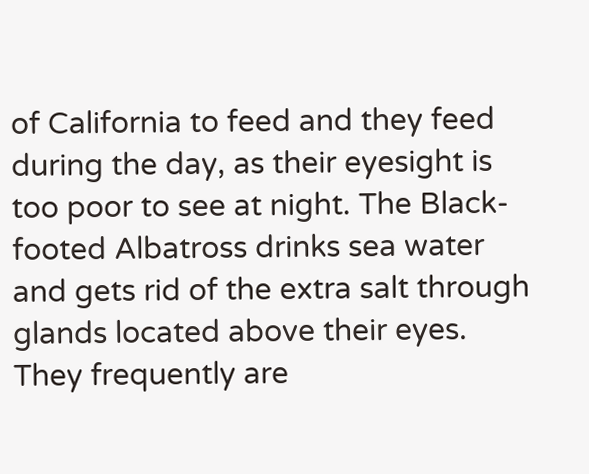of California to feed and they feed during the day, as their eyesight is too poor to see at night. The Black-footed Albatross drinks sea water and gets rid of the extra salt through glands located above their eyes. They frequently are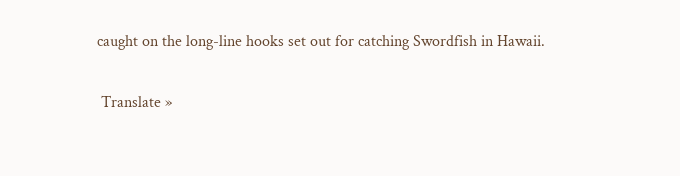caught on the long-line hooks set out for catching Swordfish in Hawaii.

 Translate »